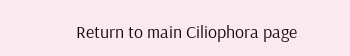Return to main Ciliophora page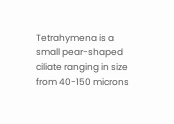Tetrahymena is a small pear-shaped ciliate ranging in size from 40-150 microns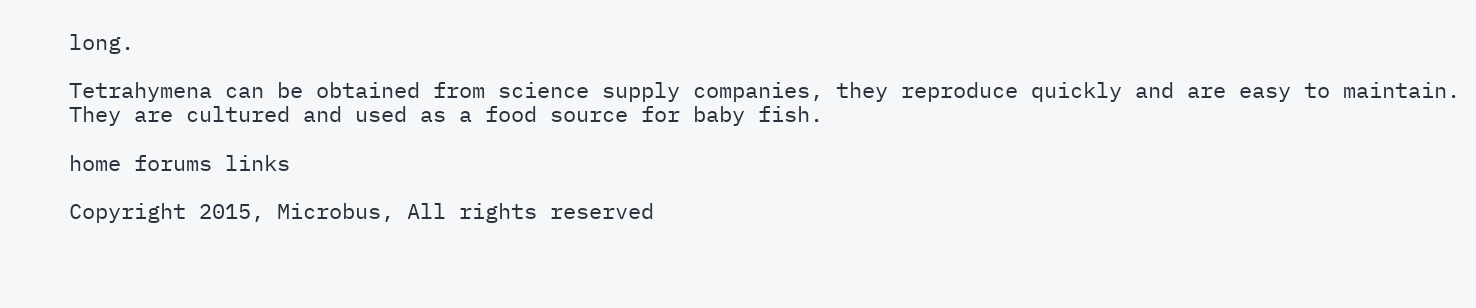long.

Tetrahymena can be obtained from science supply companies, they reproduce quickly and are easy to maintain.  They are cultured and used as a food source for baby fish.

home forums links

Copyright 2015, Microbus, All rights reserved